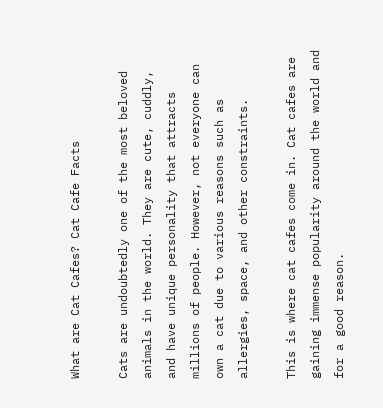What are Cat Cafes? Cat Cafe Facts

Cats are undoubtedly one of the most beloved animals in the world. They are cute, cuddly, and have unique personality that attracts millions of people. However, not everyone can own a cat due to various reasons such as allergies, space, and other constraints.

This is where cat cafes come in. Cat cafes are gaining immense popularity around the world and for a good reason.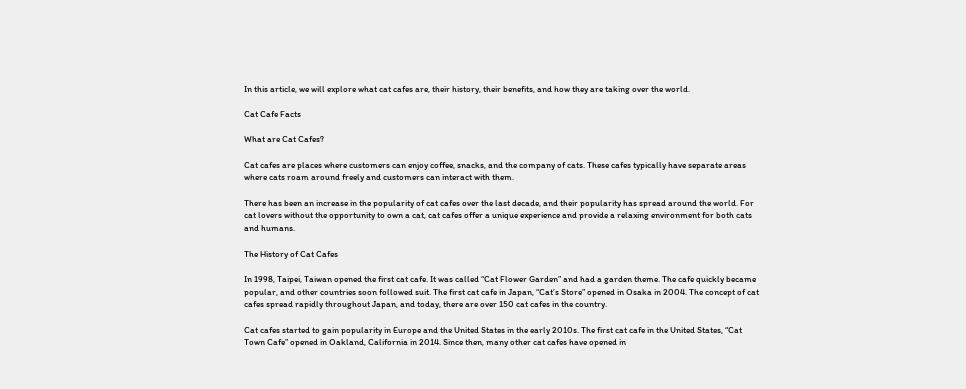In this article, we will explore what cat cafes are, their history, their benefits, and how they are taking over the world.

Cat Cafe Facts

What are Cat Cafes?

Cat cafes are places where customers can enjoy coffee, snacks, and the company of cats. These cafes typically have separate areas where cats roam around freely and customers can interact with them.

There has been an increase in the popularity of cat cafes over the last decade, and their popularity has spread around the world. For cat lovers without the opportunity to own a cat, cat cafes offer a unique experience and provide a relaxing environment for both cats and humans.

The History of Cat Cafes

In 1998, Taipei, Taiwan opened the first cat cafe. It was called “Cat Flower Garden” and had a garden theme. The cafe quickly became popular, and other countries soon followed suit. The first cat cafe in Japan, “Cat’s Store” opened in Osaka in 2004. The concept of cat cafes spread rapidly throughout Japan, and today, there are over 150 cat cafes in the country.

Cat cafes started to gain popularity in Europe and the United States in the early 2010s. The first cat cafe in the United States, “Cat Town Cafe” opened in Oakland, California in 2014. Since then, many other cat cafes have opened in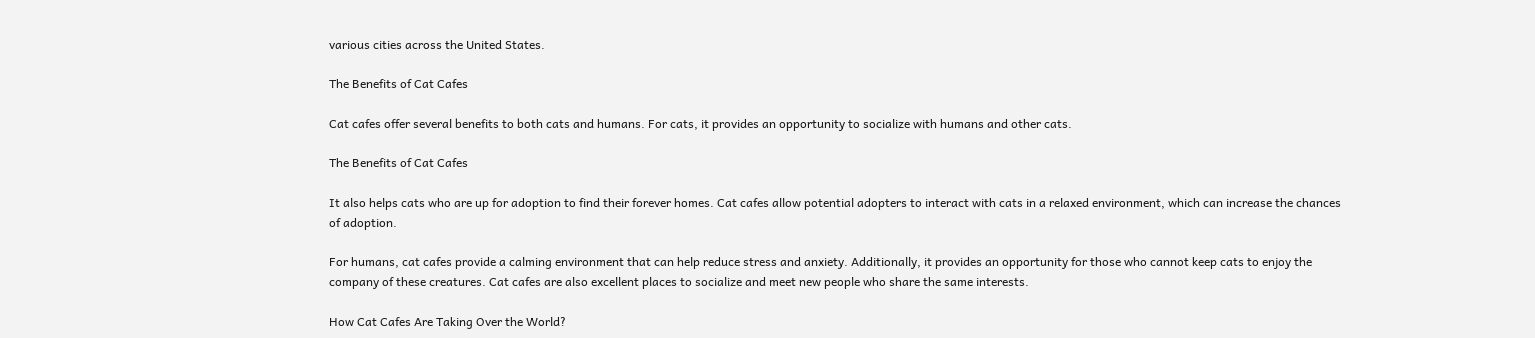various cities across the United States.

The Benefits of Cat Cafes

Cat cafes offer several benefits to both cats and humans. For cats, it provides an opportunity to socialize with humans and other cats.

The Benefits of Cat Cafes

It also helps cats who are up for adoption to find their forever homes. Cat cafes allow potential adopters to interact with cats in a relaxed environment, which can increase the chances of adoption.

For humans, cat cafes provide a calming environment that can help reduce stress and anxiety. Additionally, it provides an opportunity for those who cannot keep cats to enjoy the company of these creatures. Cat cafes are also excellent places to socialize and meet new people who share the same interests.

How Cat Cafes Are Taking Over the World?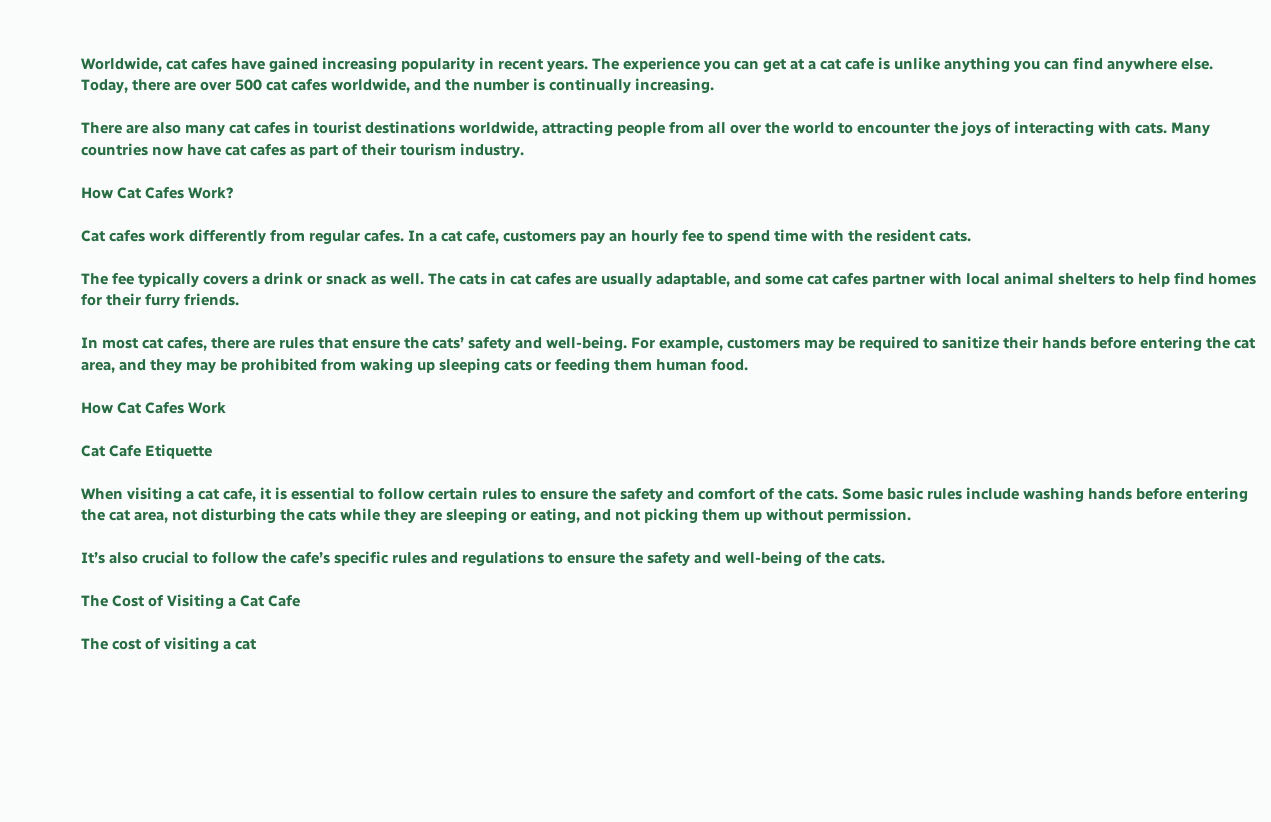Worldwide, cat cafes have gained increasing popularity in recent years. The experience you can get at a cat cafe is unlike anything you can find anywhere else. Today, there are over 500 cat cafes worldwide, and the number is continually increasing.

There are also many cat cafes in tourist destinations worldwide, attracting people from all over the world to encounter the joys of interacting with cats. Many countries now have cat cafes as part of their tourism industry.

How Cat Cafes Work?

Cat cafes work differently from regular cafes. In a cat cafe, customers pay an hourly fee to spend time with the resident cats.

The fee typically covers a drink or snack as well. The cats in cat cafes are usually adaptable, and some cat cafes partner with local animal shelters to help find homes for their furry friends.

In most cat cafes, there are rules that ensure the cats’ safety and well-being. For example, customers may be required to sanitize their hands before entering the cat area, and they may be prohibited from waking up sleeping cats or feeding them human food.

How Cat Cafes Work

Cat Cafe Etiquette

When visiting a cat cafe, it is essential to follow certain rules to ensure the safety and comfort of the cats. Some basic rules include washing hands before entering the cat area, not disturbing the cats while they are sleeping or eating, and not picking them up without permission.

It’s also crucial to follow the cafe’s specific rules and regulations to ensure the safety and well-being of the cats.

The Cost of Visiting a Cat Cafe

The cost of visiting a cat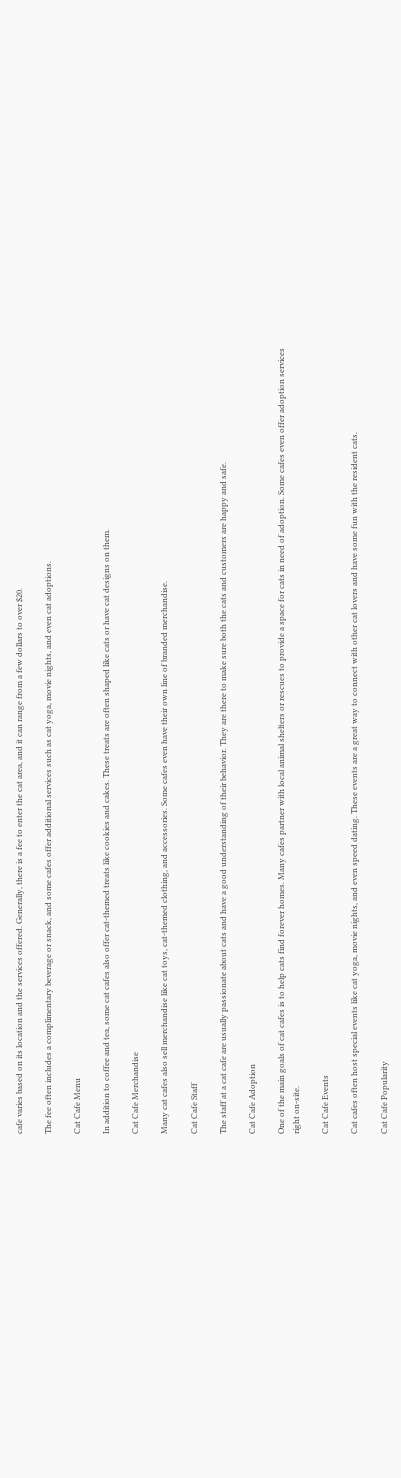cafe varies based on its location and the services offered. Generally, there is a fee to enter the cat area, and it can range from a few dollars to over $20.

The fee often includes a complimentary beverage or snack, and some cafes offer additional services such as cat yoga, movie nights, and even cat adoptions.

Cat Cafe Menu

In addition to coffee and tea, some cat cafes also offer cat-themed treats like cookies and cakes. These treats are often shaped like cats or have cat designs on them.

Cat Cafe Merchandise

Many cat cafes also sell merchandise like cat toys, cat-themed clothing, and accessories. Some cafes even have their own line of branded merchandise.

Cat Cafe Staff

The staff at a cat cafe are usually passionate about cats and have a good understanding of their behavior. They are there to make sure both the cats and customers are happy and safe.

Cat Cafe Adoption

One of the main goals of cat cafes is to help cats find forever homes. Many cafes partner with local animal shelters or rescues to provide a space for cats in need of adoption. Some cafes even offer adoption services right on-site.

Cat Cafe Events

Cat cafes often host special events like cat yoga, movie nights, and even speed dating. These events are a great way to connect with other cat lovers and have some fun with the resident cats.

Cat Cafe Popularity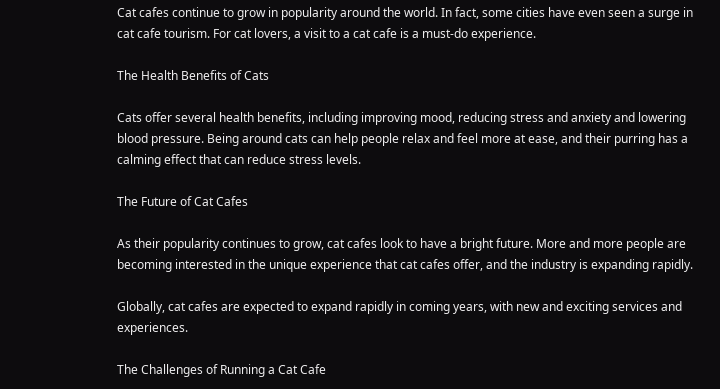Cat cafes continue to grow in popularity around the world. In fact, some cities have even seen a surge in cat cafe tourism. For cat lovers, a visit to a cat cafe is a must-do experience.

The Health Benefits of Cats

Cats offer several health benefits, including improving mood, reducing stress and anxiety and lowering blood pressure. Being around cats can help people relax and feel more at ease, and their purring has a calming effect that can reduce stress levels.

The Future of Cat Cafes

As their popularity continues to grow, cat cafes look to have a bright future. More and more people are becoming interested in the unique experience that cat cafes offer, and the industry is expanding rapidly.

Globally, cat cafes are expected to expand rapidly in coming years, with new and exciting services and experiences.

The Challenges of Running a Cat Cafe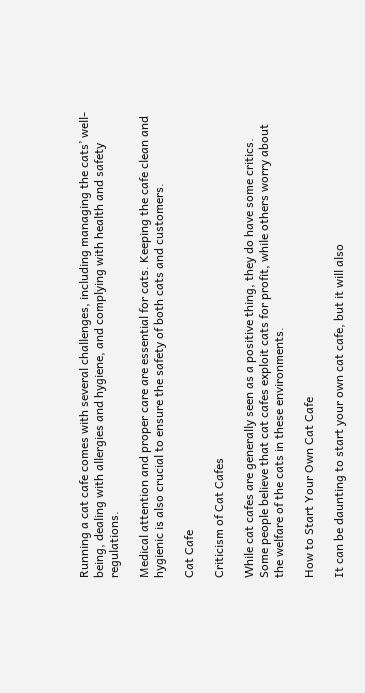Running a cat cafe comes with several challenges, including managing the cats’ well-being, dealing with allergies and hygiene, and complying with health and safety regulations.

Medical attention and proper care are essential for cats. Keeping the cafe clean and hygienic is also crucial to ensure the safety of both cats and customers.

Cat Cafe

Criticism of Cat Cafes

While cat cafes are generally seen as a positive thing, they do have some critics. Some people believe that cat cafes exploit cats for profit, while others worry about the welfare of the cats in these environments.

How to Start Your Own Cat Cafe

It can be daunting to start your own cat cafe, but it will also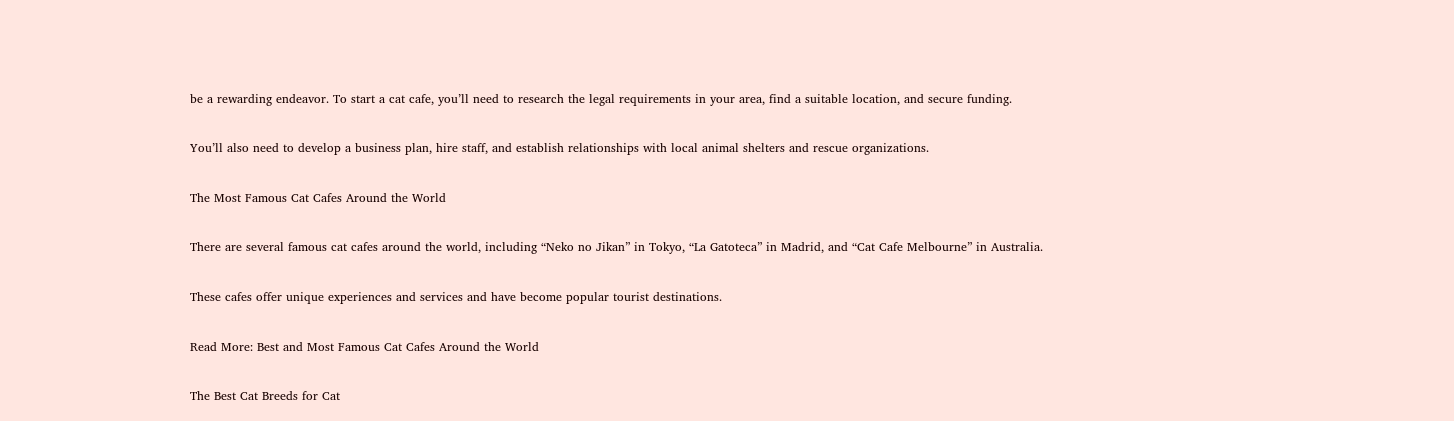be a rewarding endeavor. To start a cat cafe, you’ll need to research the legal requirements in your area, find a suitable location, and secure funding.

You’ll also need to develop a business plan, hire staff, and establish relationships with local animal shelters and rescue organizations.

The Most Famous Cat Cafes Around the World

There are several famous cat cafes around the world, including “Neko no Jikan” in Tokyo, “La Gatoteca” in Madrid, and “Cat Cafe Melbourne” in Australia.

These cafes offer unique experiences and services and have become popular tourist destinations.

Read More: Best and Most Famous Cat Cafes Around the World

The Best Cat Breeds for Cat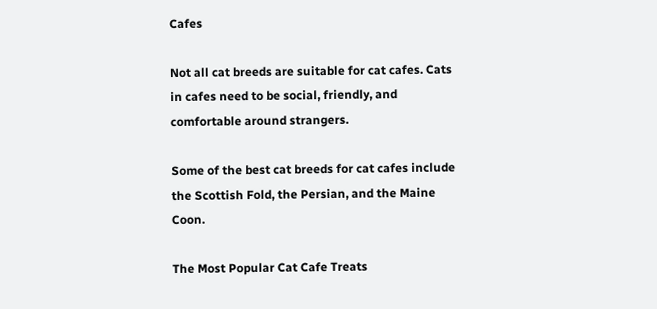Cafes

Not all cat breeds are suitable for cat cafes. Cats in cafes need to be social, friendly, and comfortable around strangers.

Some of the best cat breeds for cat cafes include the Scottish Fold, the Persian, and the Maine Coon.

The Most Popular Cat Cafe Treats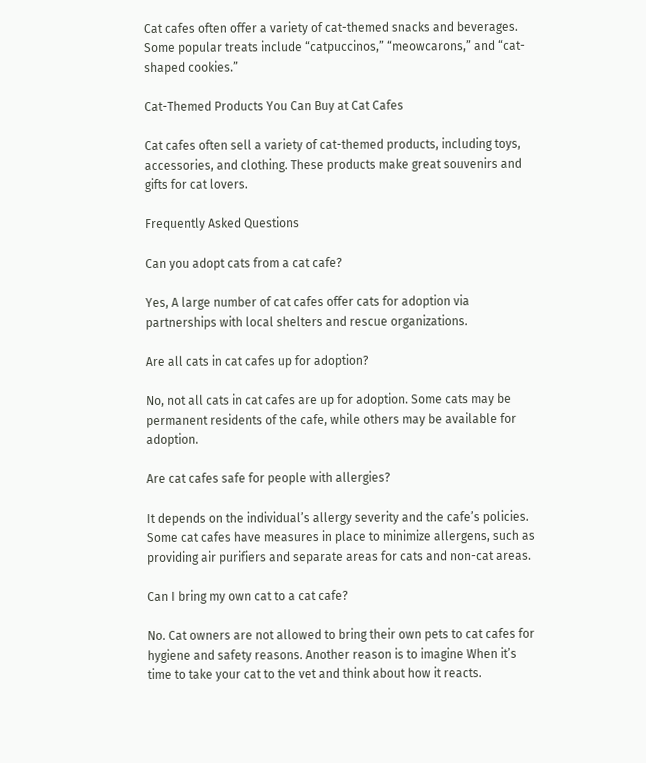Cat cafes often offer a variety of cat-themed snacks and beverages. Some popular treats include “catpuccinos,” “meowcarons,” and “cat-shaped cookies.”

Cat-Themed Products You Can Buy at Cat Cafes

Cat cafes often sell a variety of cat-themed products, including toys, accessories, and clothing. These products make great souvenirs and gifts for cat lovers.

Frequently Asked Questions

Can you adopt cats from a cat cafe?

Yes, A large number of cat cafes offer cats for adoption via partnerships with local shelters and rescue organizations.

Are all cats in cat cafes up for adoption?

No, not all cats in cat cafes are up for adoption. Some cats may be permanent residents of the cafe, while others may be available for adoption.

Are cat cafes safe for people with allergies?

It depends on the individual’s allergy severity and the cafe’s policies. Some cat cafes have measures in place to minimize allergens, such as providing air purifiers and separate areas for cats and non-cat areas.

Can I bring my own cat to a cat cafe?

No. Cat owners are not allowed to bring their own pets to cat cafes for hygiene and safety reasons. Another reason is to imagine When it’s time to take your cat to the vet and think about how it reacts.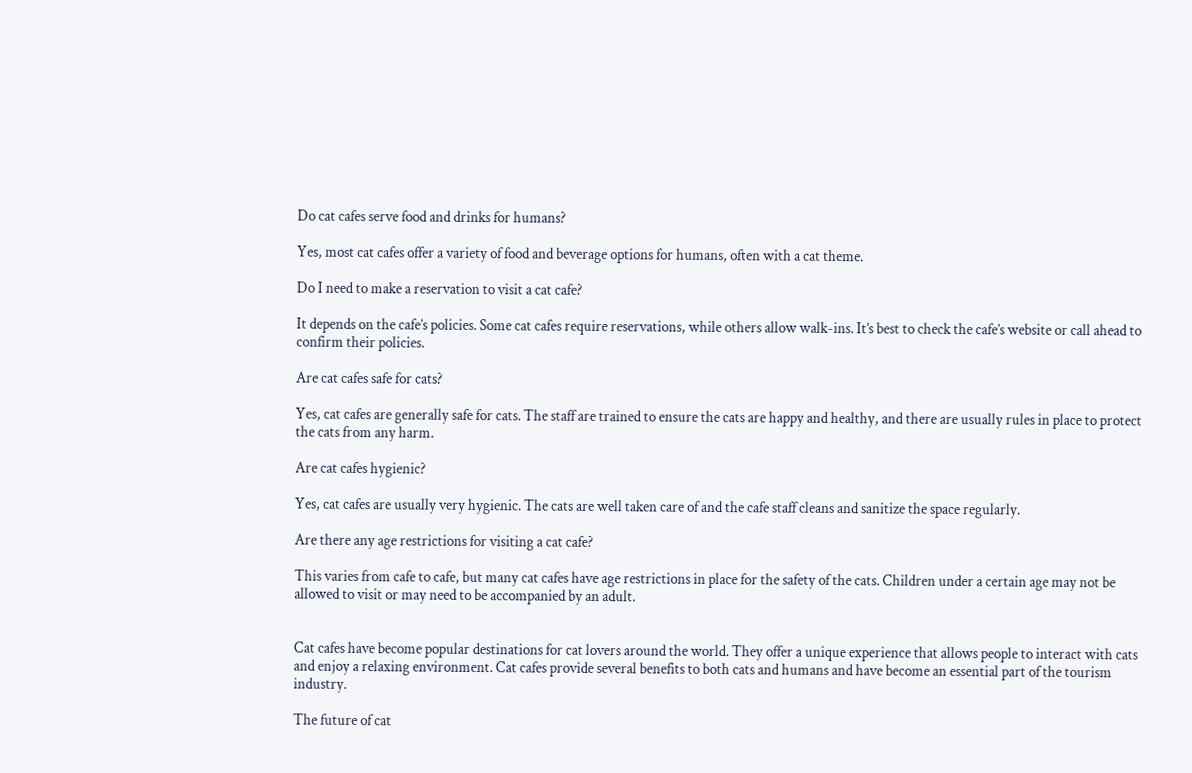Do cat cafes serve food and drinks for humans?

Yes, most cat cafes offer a variety of food and beverage options for humans, often with a cat theme.

Do I need to make a reservation to visit a cat cafe?

It depends on the cafe’s policies. Some cat cafes require reservations, while others allow walk-ins. It’s best to check the cafe’s website or call ahead to confirm their policies.

Are cat cafes safe for cats?

Yes, cat cafes are generally safe for cats. The staff are trained to ensure the cats are happy and healthy, and there are usually rules in place to protect the cats from any harm.

Are cat cafes hygienic?

Yes, cat cafes are usually very hygienic. The cats are well taken care of and the cafe staff cleans and sanitize the space regularly.

Are there any age restrictions for visiting a cat cafe?

This varies from cafe to cafe, but many cat cafes have age restrictions in place for the safety of the cats. Children under a certain age may not be allowed to visit or may need to be accompanied by an adult.


Cat cafes have become popular destinations for cat lovers around the world. They offer a unique experience that allows people to interact with cats and enjoy a relaxing environment. Cat cafes provide several benefits to both cats and humans and have become an essential part of the tourism industry.

The future of cat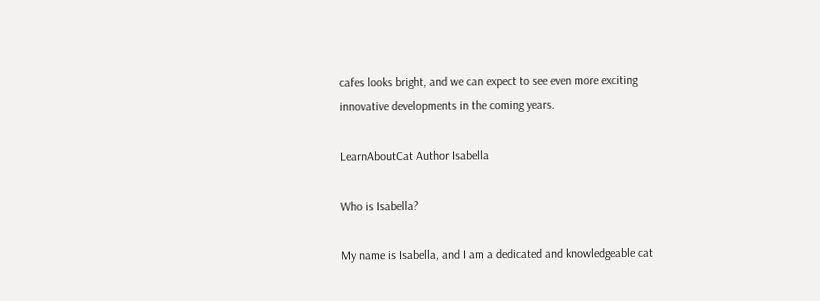cafes looks bright, and we can expect to see even more exciting innovative developments in the coming years.

LearnAboutCat Author Isabella

Who is Isabella?

My name is Isabella, and I am a dedicated and knowledgeable cat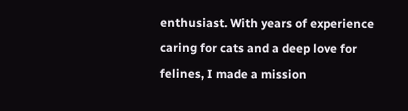enthusiast. With years of experience caring for cats and a deep love for felines, I made a mission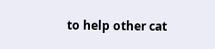to help other cat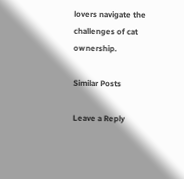lovers navigate the challenges of cat ownership.

Similar Posts

Leave a Reply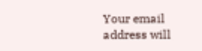Your email address will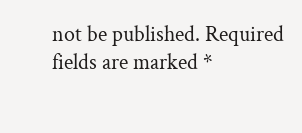not be published. Required fields are marked *